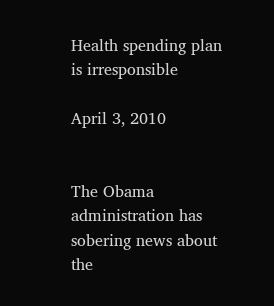Health spending plan is irresponsible

April 3, 2010


The Obama administration has sobering news about the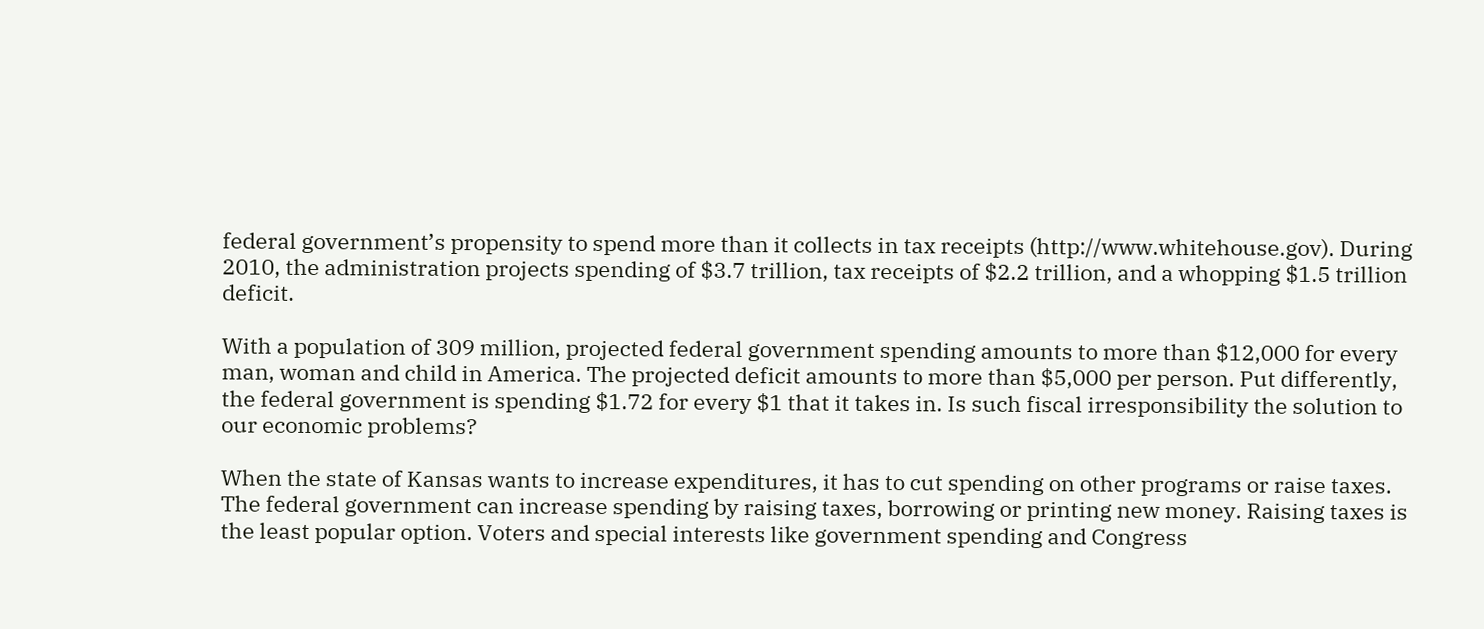federal government’s propensity to spend more than it collects in tax receipts (http://www.whitehouse.gov). During 2010, the administration projects spending of $3.7 trillion, tax receipts of $2.2 trillion, and a whopping $1.5 trillion deficit.

With a population of 309 million, projected federal government spending amounts to more than $12,000 for every man, woman and child in America. The projected deficit amounts to more than $5,000 per person. Put differently, the federal government is spending $1.72 for every $1 that it takes in. Is such fiscal irresponsibility the solution to our economic problems?

When the state of Kansas wants to increase expenditures, it has to cut spending on other programs or raise taxes. The federal government can increase spending by raising taxes, borrowing or printing new money. Raising taxes is the least popular option. Voters and special interests like government spending and Congress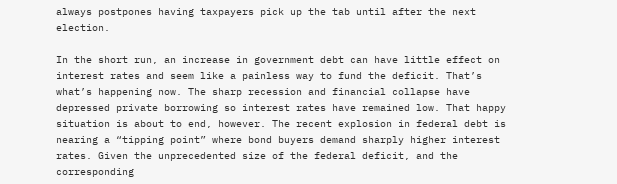always postpones having taxpayers pick up the tab until after the next election.

In the short run, an increase in government debt can have little effect on interest rates and seem like a painless way to fund the deficit. That’s what’s happening now. The sharp recession and financial collapse have depressed private borrowing so interest rates have remained low. That happy situation is about to end, however. The recent explosion in federal debt is nearing a “tipping point” where bond buyers demand sharply higher interest rates. Given the unprecedented size of the federal deficit, and the corresponding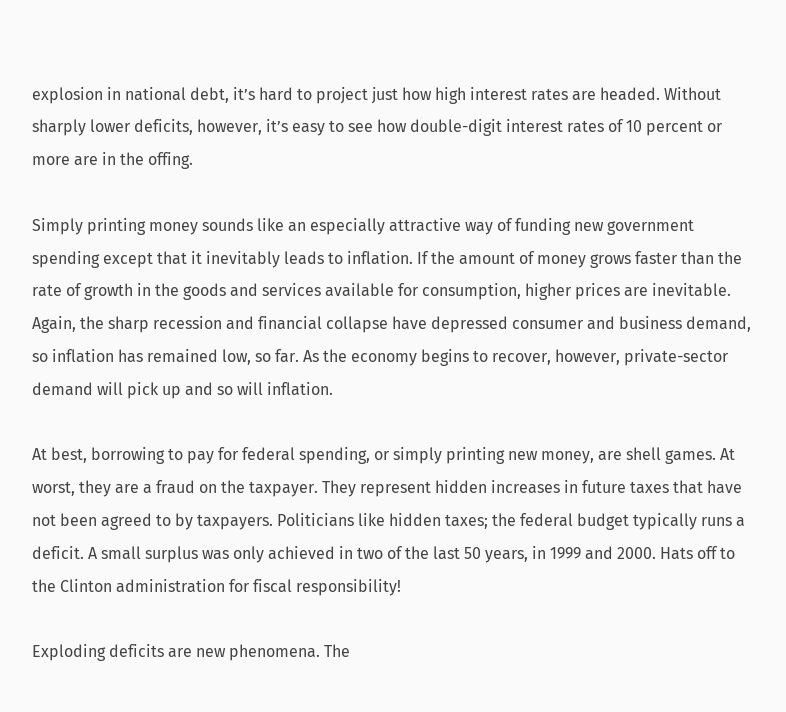explosion in national debt, it’s hard to project just how high interest rates are headed. Without sharply lower deficits, however, it’s easy to see how double-digit interest rates of 10 percent or more are in the offing.

Simply printing money sounds like an especially attractive way of funding new government spending except that it inevitably leads to inflation. If the amount of money grows faster than the rate of growth in the goods and services available for consumption, higher prices are inevitable. Again, the sharp recession and financial collapse have depressed consumer and business demand, so inflation has remained low, so far. As the economy begins to recover, however, private-sector demand will pick up and so will inflation.

At best, borrowing to pay for federal spending, or simply printing new money, are shell games. At worst, they are a fraud on the taxpayer. They represent hidden increases in future taxes that have not been agreed to by taxpayers. Politicians like hidden taxes; the federal budget typically runs a deficit. A small surplus was only achieved in two of the last 50 years, in 1999 and 2000. Hats off to the Clinton administration for fiscal responsibility!

Exploding deficits are new phenomena. The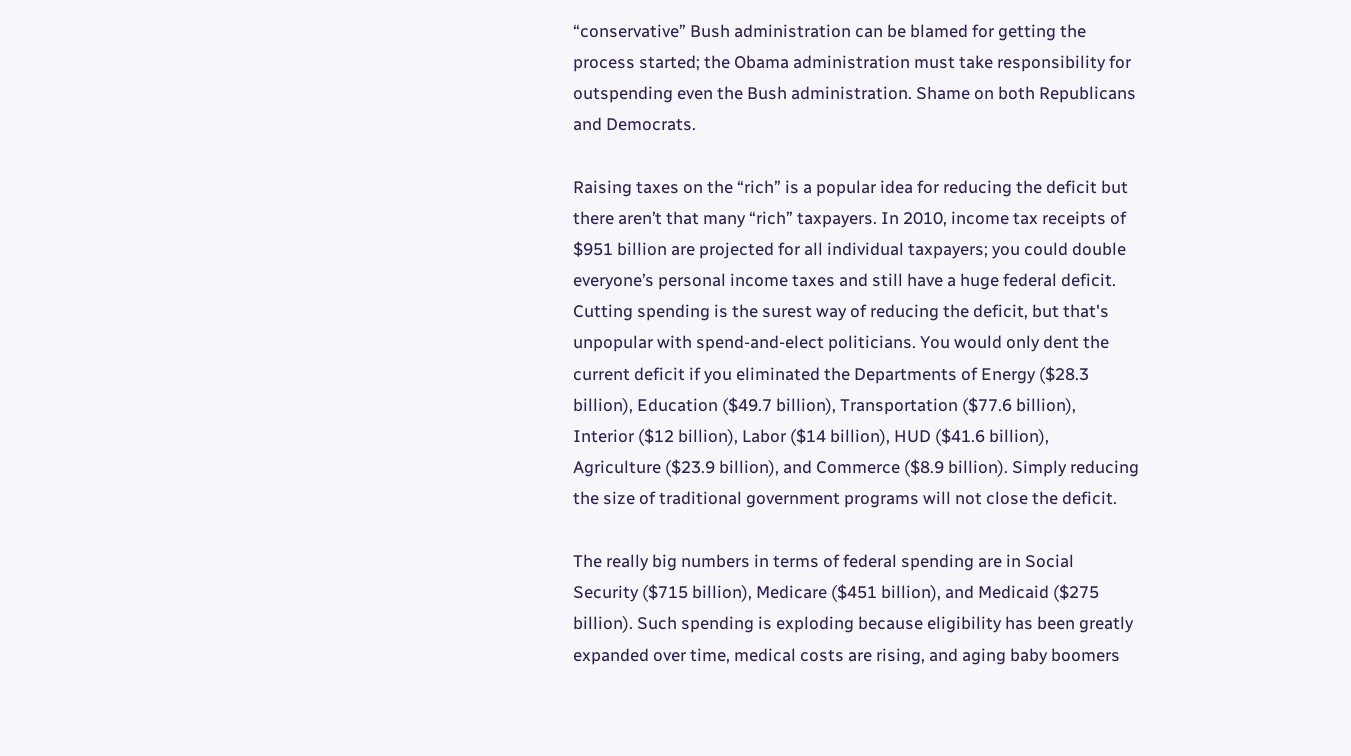“conservative” Bush administration can be blamed for getting the process started; the Obama administration must take responsibility for outspending even the Bush administration. Shame on both Republicans and Democrats.

Raising taxes on the “rich” is a popular idea for reducing the deficit but there aren’t that many “rich” taxpayers. In 2010, income tax receipts of $951 billion are projected for all individual taxpayers; you could double everyone’s personal income taxes and still have a huge federal deficit. Cutting spending is the surest way of reducing the deficit, but that's unpopular with spend-and-elect politicians. You would only dent the current deficit if you eliminated the Departments of Energy ($28.3 billion), Education ($49.7 billion), Transportation ($77.6 billion), Interior ($12 billion), Labor ($14 billion), HUD ($41.6 billion), Agriculture ($23.9 billion), and Commerce ($8.9 billion). Simply reducing the size of traditional government programs will not close the deficit.

The really big numbers in terms of federal spending are in Social Security ($715 billion), Medicare ($451 billion), and Medicaid ($275 billion). Such spending is exploding because eligibility has been greatly expanded over time, medical costs are rising, and aging baby boomers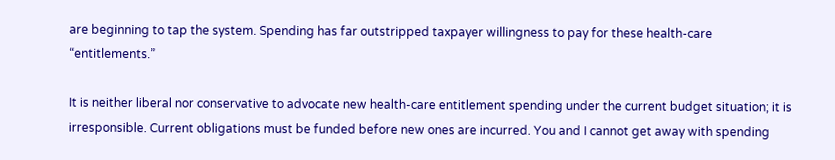are beginning to tap the system. Spending has far outstripped taxpayer willingness to pay for these health-care “entitlements.”

It is neither liberal nor conservative to advocate new health-care entitlement spending under the current budget situation; it is irresponsible. Current obligations must be funded before new ones are incurred. You and I cannot get away with spending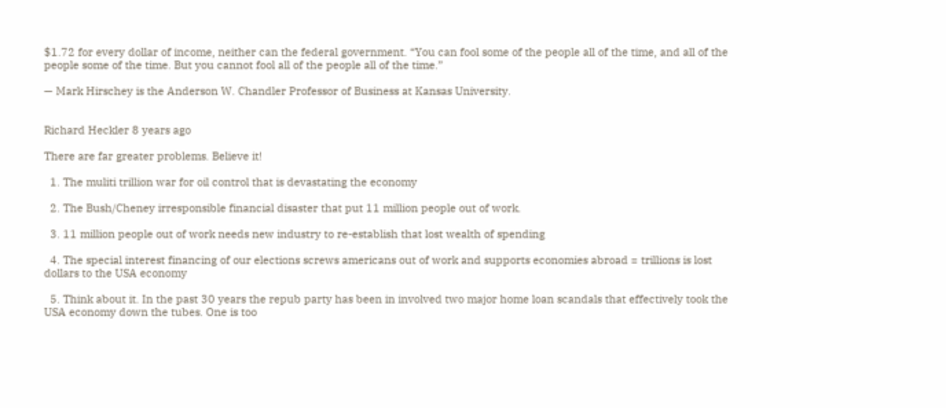$1.72 for every dollar of income, neither can the federal government. “You can fool some of the people all of the time, and all of the people some of the time. But you cannot fool all of the people all of the time.”

— Mark Hirschey is the Anderson W. Chandler Professor of Business at Kansas University.


Richard Heckler 8 years ago

There are far greater problems. Believe it!

  1. The muliti trillion war for oil control that is devastating the economy

  2. The Bush/Cheney irresponsible financial disaster that put 11 million people out of work.

  3. 11 million people out of work needs new industry to re-establish that lost wealth of spending

  4. The special interest financing of our elections screws americans out of work and supports economies abroad = trillions is lost dollars to the USA economy

  5. Think about it. In the past 30 years the repub party has been in involved two major home loan scandals that effectively took the USA economy down the tubes. One is too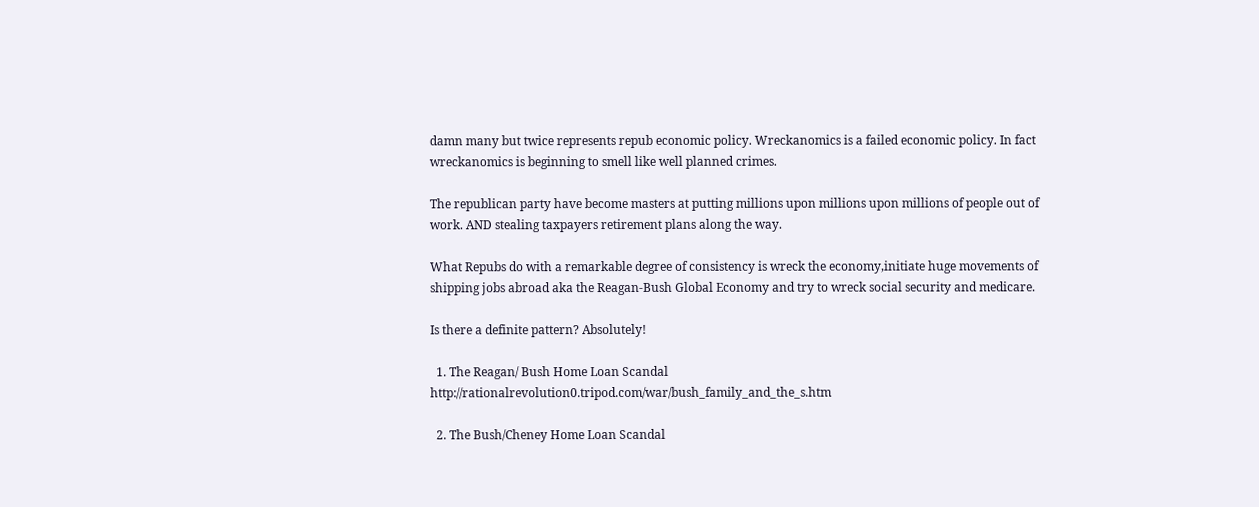damn many but twice represents repub economic policy. Wreckanomics is a failed economic policy. In fact wreckanomics is beginning to smell like well planned crimes.

The republican party have become masters at putting millions upon millions upon millions of people out of work. AND stealing taxpayers retirement plans along the way.

What Repubs do with a remarkable degree of consistency is wreck the economy,initiate huge movements of shipping jobs abroad aka the Reagan-Bush Global Economy and try to wreck social security and medicare.

Is there a definite pattern? Absolutely!

  1. The Reagan/ Bush Home Loan Scandal http://rationalrevolution0.tripod.com/war/bush_family_and_the_s.htm

  2. The Bush/Cheney Home Loan Scandal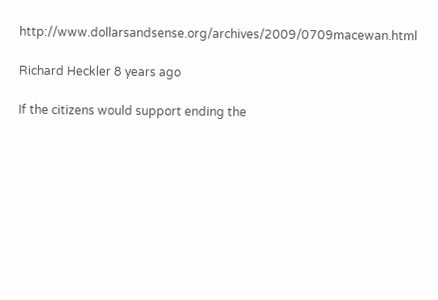http://www.dollarsandsense.org/archives/2009/0709macewan.html

Richard Heckler 8 years ago

If the citizens would support ending the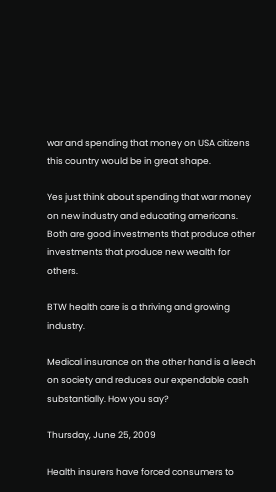war and spending that money on USA citizens this country would be in great shape.

Yes just think about spending that war money on new industry and educating americans. Both are good investments that produce other investments that produce new wealth for others.

BTW health care is a thriving and growing industry.

Medical insurance on the other hand is a leech on society and reduces our expendable cash substantially. How you say?

Thursday, June 25, 2009

Health insurers have forced consumers to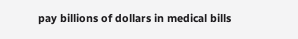pay billions of dollars in medical bills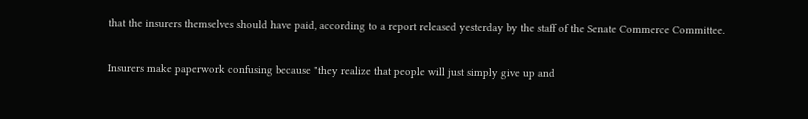that the insurers themselves should have paid, according to a report released yesterday by the staff of the Senate Commerce Committee.

Insurers make paperwork confusing because "they realize that people will just simply give up and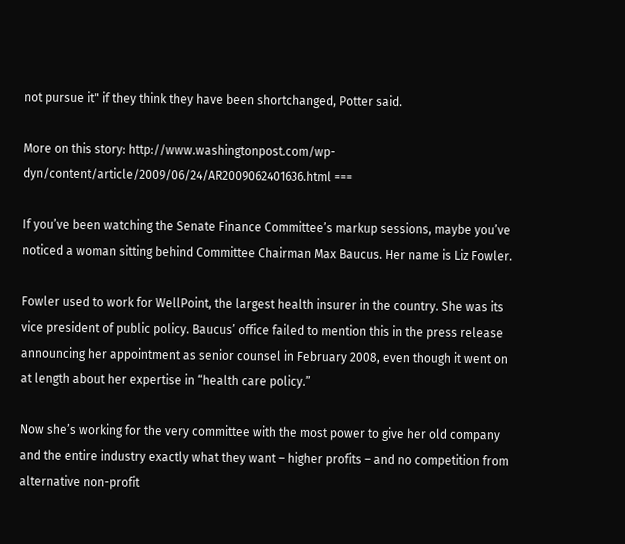not pursue it" if they think they have been shortchanged, Potter said.

More on this story: http://www.washingtonpost.com/wp-dyn/content/article/2009/06/24/AR2009062401636.html ===

If you’ve been watching the Senate Finance Committee’s markup sessions, maybe you’ve noticed a woman sitting behind Committee Chairman Max Baucus. Her name is Liz Fowler.

Fowler used to work for WellPoint, the largest health insurer in the country. She was its vice president of public policy. Baucus’ office failed to mention this in the press release announcing her appointment as senior counsel in February 2008, even though it went on at length about her expertise in “health care policy.”

Now she’s working for the very committee with the most power to give her old company and the entire industry exactly what they want – higher profits – and no competition from alternative non-profit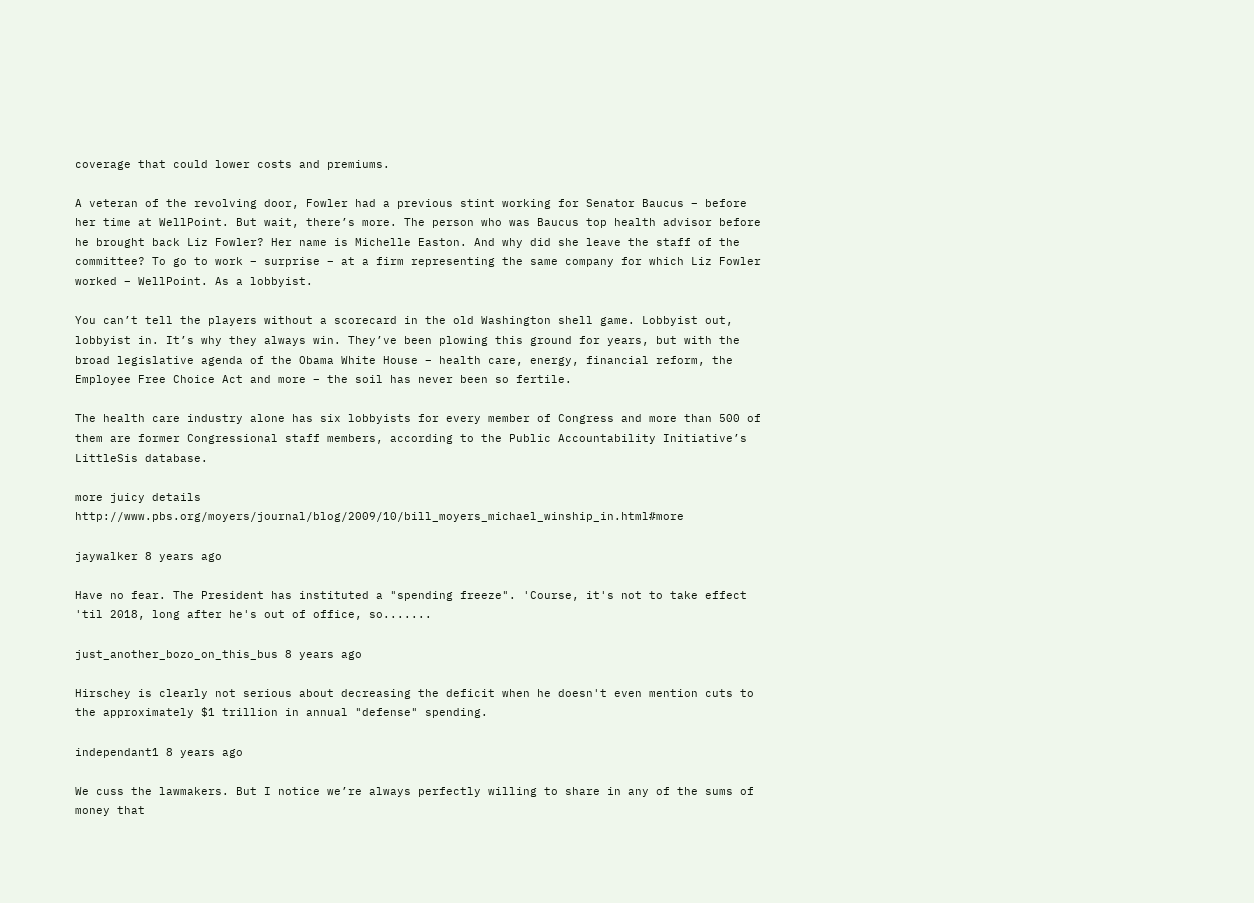coverage that could lower costs and premiums.

A veteran of the revolving door, Fowler had a previous stint working for Senator Baucus – before her time at WellPoint. But wait, there’s more. The person who was Baucus top health advisor before he brought back Liz Fowler? Her name is Michelle Easton. And why did she leave the staff of the committee? To go to work – surprise – at a firm representing the same company for which Liz Fowler worked – WellPoint. As a lobbyist.

You can’t tell the players without a scorecard in the old Washington shell game. Lobbyist out, lobbyist in. It’s why they always win. They’ve been plowing this ground for years, but with the broad legislative agenda of the Obama White House – health care, energy, financial reform, the Employee Free Choice Act and more – the soil has never been so fertile.

The health care industry alone has six lobbyists for every member of Congress and more than 500 of them are former Congressional staff members, according to the Public Accountability Initiative’s LittleSis database.

more juicy details http://www.pbs.org/moyers/journal/blog/2009/10/bill_moyers_michael_winship_in.html#more

jaywalker 8 years ago

Have no fear. The President has instituted a "spending freeze". 'Course, it's not to take effect 'til 2018, long after he's out of office, so.......

just_another_bozo_on_this_bus 8 years ago

Hirschey is clearly not serious about decreasing the deficit when he doesn't even mention cuts to the approximately $1 trillion in annual "defense" spending.

independant1 8 years ago

We cuss the lawmakers. But I notice we’re always perfectly willing to share in any of the sums of money that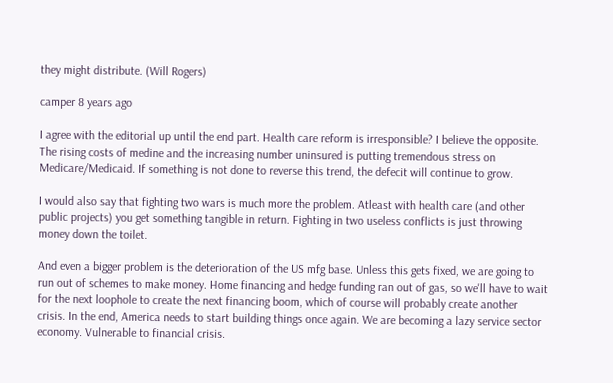they might distribute. (Will Rogers)

camper 8 years ago

I agree with the editorial up until the end part. Health care reform is irresponsible? I believe the opposite. The rising costs of medine and the increasing number uninsured is putting tremendous stress on Medicare/Medicaid. If something is not done to reverse this trend, the defecit will continue to grow.

I would also say that fighting two wars is much more the problem. Atleast with health care (and other public projects) you get something tangible in return. Fighting in two useless conflicts is just throwing money down the toilet.

And even a bigger problem is the deterioration of the US mfg base. Unless this gets fixed, we are going to run out of schemes to make money. Home financing and hedge funding ran out of gas, so we'll have to wait for the next loophole to create the next financing boom, which of course will probably create another crisis. In the end, America needs to start building things once again. We are becoming a lazy service sector economy. Vulnerable to financial crisis.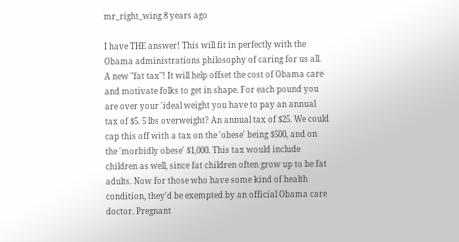mr_right_wing 8 years ago

I have THE answer! This will fit in perfectly with the Obama administrations philosophy of caring for us all. A new "fat tax"! It will help offset the cost of Obama care and motivate folks to get in shape. For each pound you are over your 'ideal weight you have to pay an annual tax of $5. 5 lbs overweight? An annual tax of $25. We could cap this off with a tax on the 'obese' being $500, and on the 'morbidly obese' $1,000. This tax would include children as well, since fat children often grow up to be fat adults. Now for those who have some kind of health condition, they'd be exempted by an official Obama care doctor. Pregnant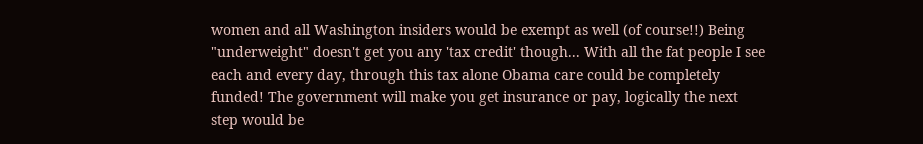women and all Washington insiders would be exempt as well (of course!!) Being "underweight" doesn't get you any 'tax credit' though... With all the fat people I see each and every day, through this tax alone Obama care could be completely funded! The government will make you get insurance or pay, logically the next step would be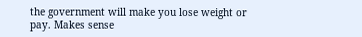the government will make you lose weight or pay. Makes sense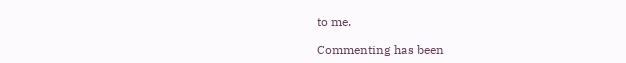to me.

Commenting has been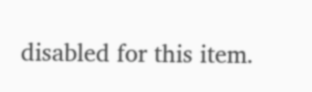disabled for this item.